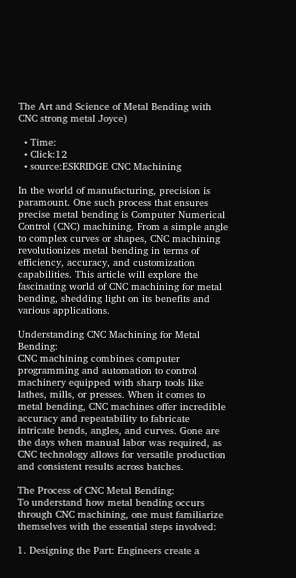The Art and Science of Metal Bending with CNC strong metal Joyce)

  • Time:
  • Click:12
  • source:ESKRIDGE CNC Machining

In the world of manufacturing, precision is paramount. One such process that ensures precise metal bending is Computer Numerical Control (CNC) machining. From a simple angle to complex curves or shapes, CNC machining revolutionizes metal bending in terms of efficiency, accuracy, and customization capabilities. This article will explore the fascinating world of CNC machining for metal bending, shedding light on its benefits and various applications.

Understanding CNC Machining for Metal Bending:
CNC machining combines computer programming and automation to control machinery equipped with sharp tools like lathes, mills, or presses. When it comes to metal bending, CNC machines offer incredible accuracy and repeatability to fabricate intricate bends, angles, and curves. Gone are the days when manual labor was required, as CNC technology allows for versatile production and consistent results across batches.

The Process of CNC Metal Bending:
To understand how metal bending occurs through CNC machining, one must familiarize themselves with the essential steps involved:

1. Designing the Part: Engineers create a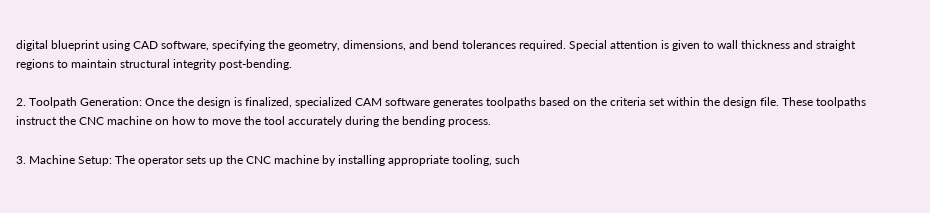digital blueprint using CAD software, specifying the geometry, dimensions, and bend tolerances required. Special attention is given to wall thickness and straight regions to maintain structural integrity post-bending.

2. Toolpath Generation: Once the design is finalized, specialized CAM software generates toolpaths based on the criteria set within the design file. These toolpaths instruct the CNC machine on how to move the tool accurately during the bending process.

3. Machine Setup: The operator sets up the CNC machine by installing appropriate tooling, such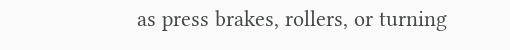as press brakes, rollers, or turning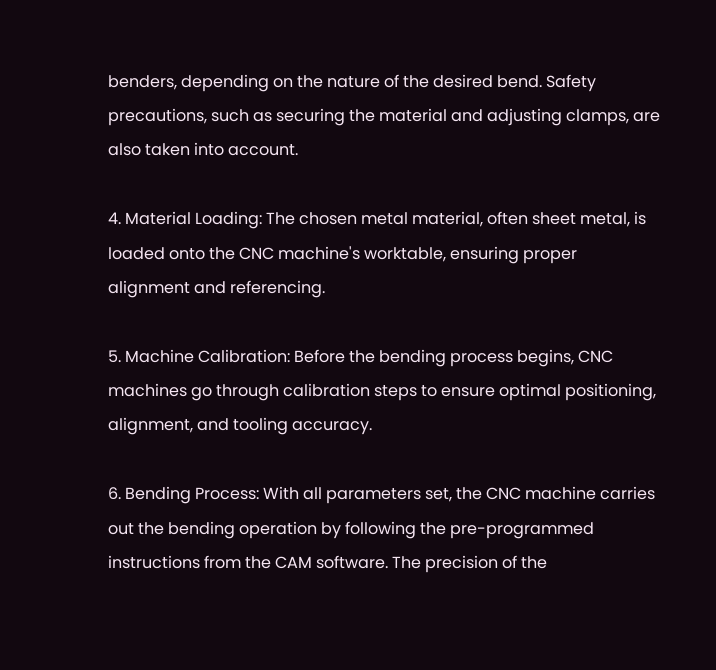benders, depending on the nature of the desired bend. Safety precautions, such as securing the material and adjusting clamps, are also taken into account.

4. Material Loading: The chosen metal material, often sheet metal, is loaded onto the CNC machine's worktable, ensuring proper alignment and referencing.

5. Machine Calibration: Before the bending process begins, CNC machines go through calibration steps to ensure optimal positioning, alignment, and tooling accuracy.

6. Bending Process: With all parameters set, the CNC machine carries out the bending operation by following the pre-programmed instructions from the CAM software. The precision of the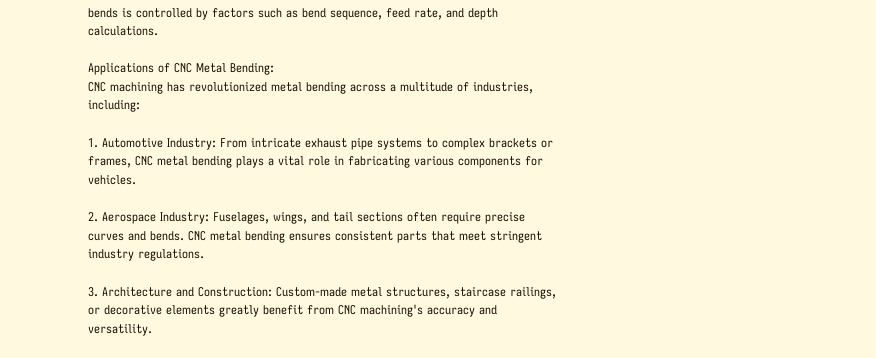bends is controlled by factors such as bend sequence, feed rate, and depth calculations.

Applications of CNC Metal Bending:
CNC machining has revolutionized metal bending across a multitude of industries, including:

1. Automotive Industry: From intricate exhaust pipe systems to complex brackets or frames, CNC metal bending plays a vital role in fabricating various components for vehicles.

2. Aerospace Industry: Fuselages, wings, and tail sections often require precise curves and bends. CNC metal bending ensures consistent parts that meet stringent industry regulations.

3. Architecture and Construction: Custom-made metal structures, staircase railings, or decorative elements greatly benefit from CNC machining's accuracy and versatility.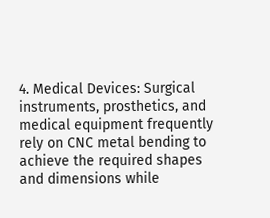4. Medical Devices: Surgical instruments, prosthetics, and medical equipment frequently rely on CNC metal bending to achieve the required shapes and dimensions while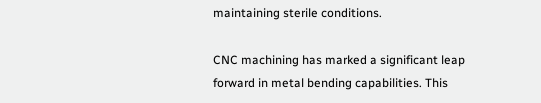maintaining sterile conditions.

CNC machining has marked a significant leap forward in metal bending capabilities. This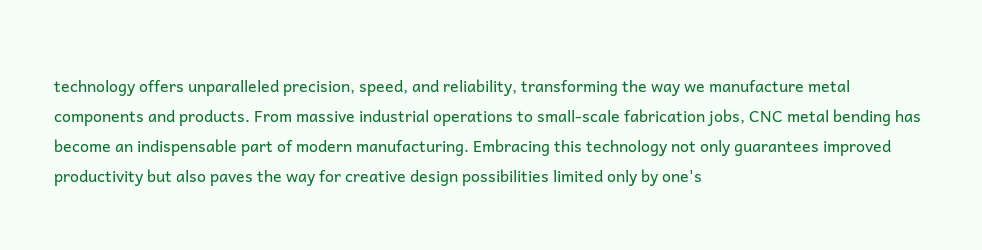technology offers unparalleled precision, speed, and reliability, transforming the way we manufacture metal components and products. From massive industrial operations to small-scale fabrication jobs, CNC metal bending has become an indispensable part of modern manufacturing. Embracing this technology not only guarantees improved productivity but also paves the way for creative design possibilities limited only by one's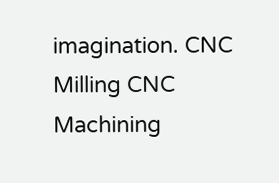imagination. CNC Milling CNC Machining